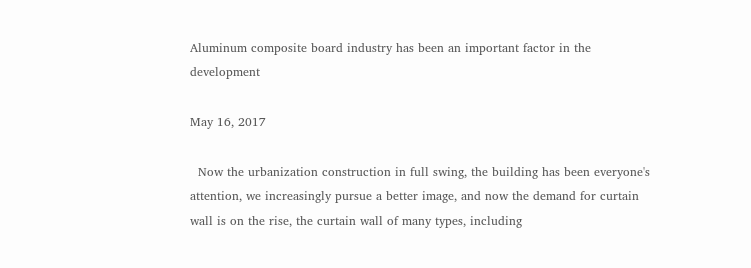Aluminum composite board industry has been an important factor in the development

May 16, 2017

  Now the urbanization construction in full swing, the building has been everyone's attention, we increasingly pursue a better image, and now the demand for curtain wall is on the rise, the curtain wall of many types, including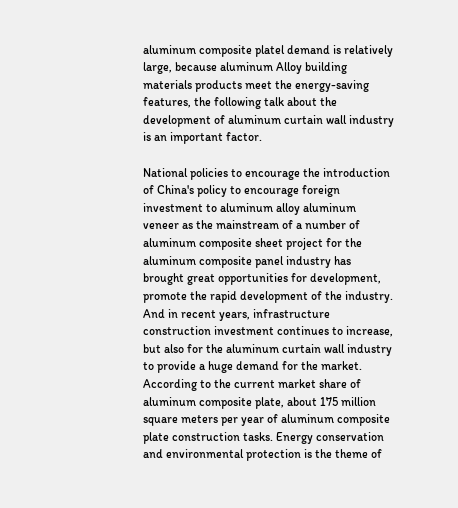aluminum composite platel demand is relatively large, because aluminum Alloy building materials products meet the energy-saving features, the following talk about the development of aluminum curtain wall industry is an important factor.

National policies to encourage the introduction of China's policy to encourage foreign investment to aluminum alloy aluminum veneer as the mainstream of a number of aluminum composite sheet project for the aluminum composite panel industry has brought great opportunities for development, promote the rapid development of the industry. And in recent years, infrastructure construction investment continues to increase, but also for the aluminum curtain wall industry to provide a huge demand for the market. According to the current market share of aluminum composite plate, about 175 million square meters per year of aluminum composite plate construction tasks. Energy conservation and environmental protection is the theme of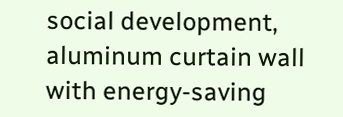social development, aluminum curtain wall with energy-saving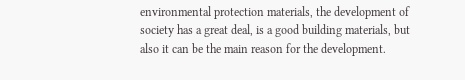environmental protection materials, the development of society has a great deal, is a good building materials, but also it can be the main reason for the development.